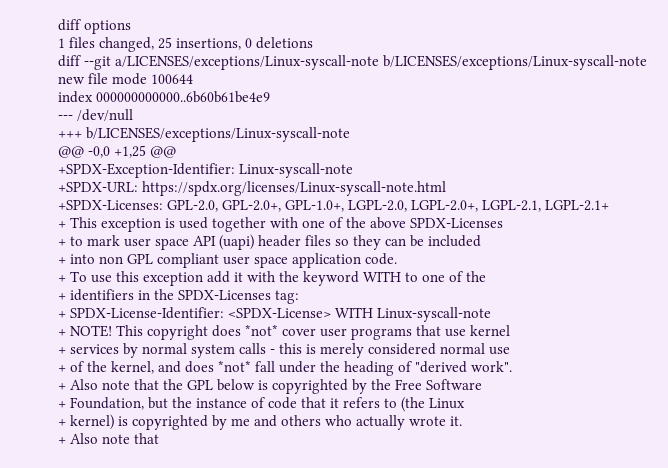diff options
1 files changed, 25 insertions, 0 deletions
diff --git a/LICENSES/exceptions/Linux-syscall-note b/LICENSES/exceptions/Linux-syscall-note
new file mode 100644
index 000000000000..6b60b61be4e9
--- /dev/null
+++ b/LICENSES/exceptions/Linux-syscall-note
@@ -0,0 +1,25 @@
+SPDX-Exception-Identifier: Linux-syscall-note
+SPDX-URL: https://spdx.org/licenses/Linux-syscall-note.html
+SPDX-Licenses: GPL-2.0, GPL-2.0+, GPL-1.0+, LGPL-2.0, LGPL-2.0+, LGPL-2.1, LGPL-2.1+
+ This exception is used together with one of the above SPDX-Licenses
+ to mark user space API (uapi) header files so they can be included
+ into non GPL compliant user space application code.
+ To use this exception add it with the keyword WITH to one of the
+ identifiers in the SPDX-Licenses tag:
+ SPDX-License-Identifier: <SPDX-License> WITH Linux-syscall-note
+ NOTE! This copyright does *not* cover user programs that use kernel
+ services by normal system calls - this is merely considered normal use
+ of the kernel, and does *not* fall under the heading of "derived work".
+ Also note that the GPL below is copyrighted by the Free Software
+ Foundation, but the instance of code that it refers to (the Linux
+ kernel) is copyrighted by me and others who actually wrote it.
+ Also note that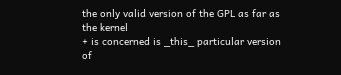the only valid version of the GPL as far as the kernel
+ is concerned is _this_ particular version of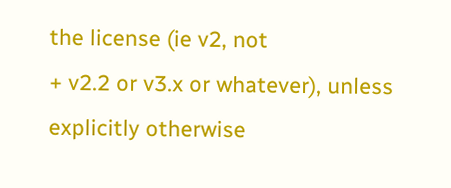the license (ie v2, not
+ v2.2 or v3.x or whatever), unless explicitly otherwise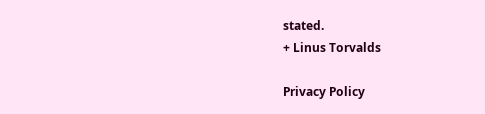stated.
+ Linus Torvalds

Privacy Policy